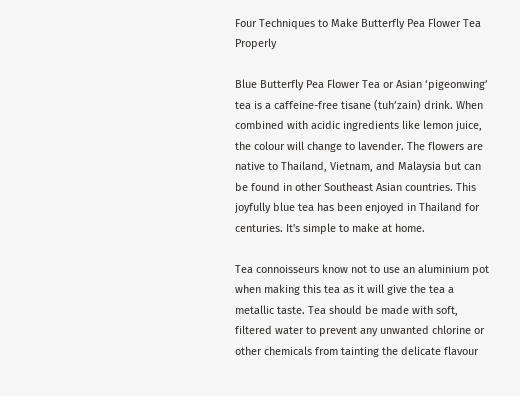Four Techniques to Make Butterfly Pea Flower Tea Properly

Blue Butterfly Pea Flower Tea or Asian ‘pigeonwing’ tea is a caffeine-free tisane (tuh’zain) drink. When combined with acidic ingredients like lemon juice, the colour will change to lavender. The flowers are native to Thailand, Vietnam, and Malaysia but can be found in other Southeast Asian countries. This joyfully blue tea has been enjoyed in Thailand for centuries. It's simple to make at home.

Tea connoisseurs know not to use an aluminium pot when making this tea as it will give the tea a metallic taste. Tea should be made with soft, filtered water to prevent any unwanted chlorine or other chemicals from tainting the delicate flavour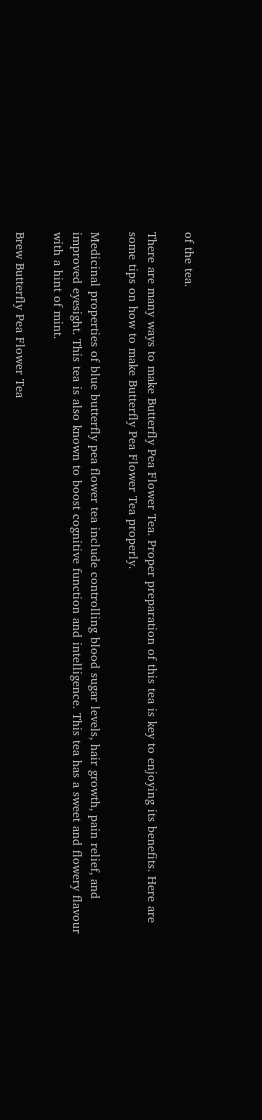of the tea.

There are many ways to make Butterfly Pea Flower Tea. Proper preparation of this tea is key to enjoying its benefits. Here are some tips on how to make Butterfly Pea Flower Tea properly.

Medicinal properties of blue butterfly pea flower tea include controlling blood sugar levels, hair growth, pain relief, and improved eyesight. This tea is also known to boost cognitive function and intelligence. This tea has a sweet and flowery flavour with a hint of mint.

Brew Butterfly Pea Flower Tea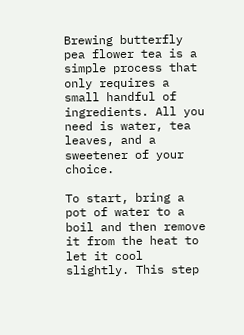Brewing butterfly pea flower tea is a simple process that only requires a small handful of ingredients. All you need is water, tea leaves, and a sweetener of your choice.

To start, bring a pot of water to a boil and then remove it from the heat to let it cool slightly. This step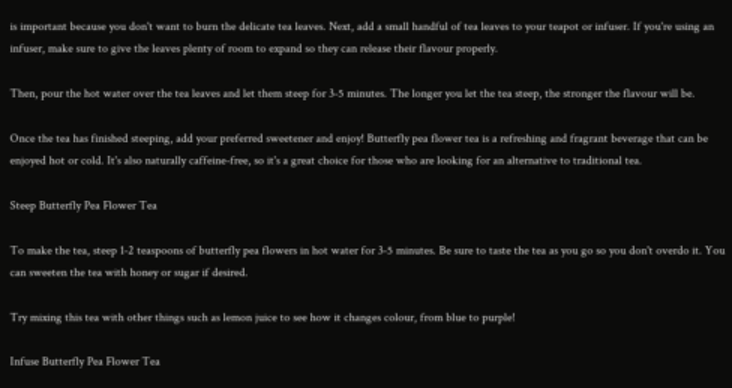is important because you don't want to burn the delicate tea leaves. Next, add a small handful of tea leaves to your teapot or infuser. If you're using an infuser, make sure to give the leaves plenty of room to expand so they can release their flavour properly.

Then, pour the hot water over the tea leaves and let them steep for 3-5 minutes. The longer you let the tea steep, the stronger the flavour will be.

Once the tea has finished steeping, add your preferred sweetener and enjoy! Butterfly pea flower tea is a refreshing and fragrant beverage that can be enjoyed hot or cold. It's also naturally caffeine-free, so it's a great choice for those who are looking for an alternative to traditional tea.

Steep Butterfly Pea Flower Tea

To make the tea, steep 1-2 teaspoons of butterfly pea flowers in hot water for 3-5 minutes. Be sure to taste the tea as you go so you don't overdo it. You can sweeten the tea with honey or sugar if desired.

Try mixing this tea with other things such as lemon juice to see how it changes colour, from blue to purple!

Infuse Butterfly Pea Flower Tea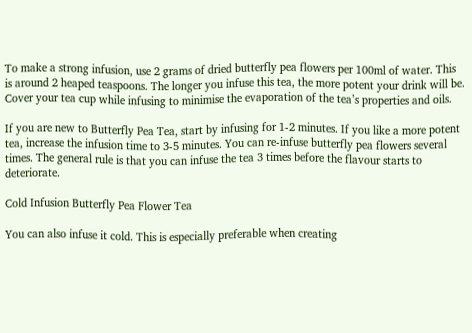To make a strong infusion, use 2 grams of dried butterfly pea flowers per 100ml of water. This is around 2 heaped teaspoons. The longer you infuse this tea, the more potent your drink will be. Cover your tea cup while infusing to minimise the evaporation of the tea’s properties and oils.

If you are new to Butterfly Pea Tea, start by infusing for 1-2 minutes. If you like a more potent tea, increase the infusion time to 3-5 minutes. You can re-infuse butterfly pea flowers several times. The general rule is that you can infuse the tea 3 times before the flavour starts to deteriorate.

Cold Infusion Butterfly Pea Flower Tea

You can also infuse it cold. This is especially preferable when creating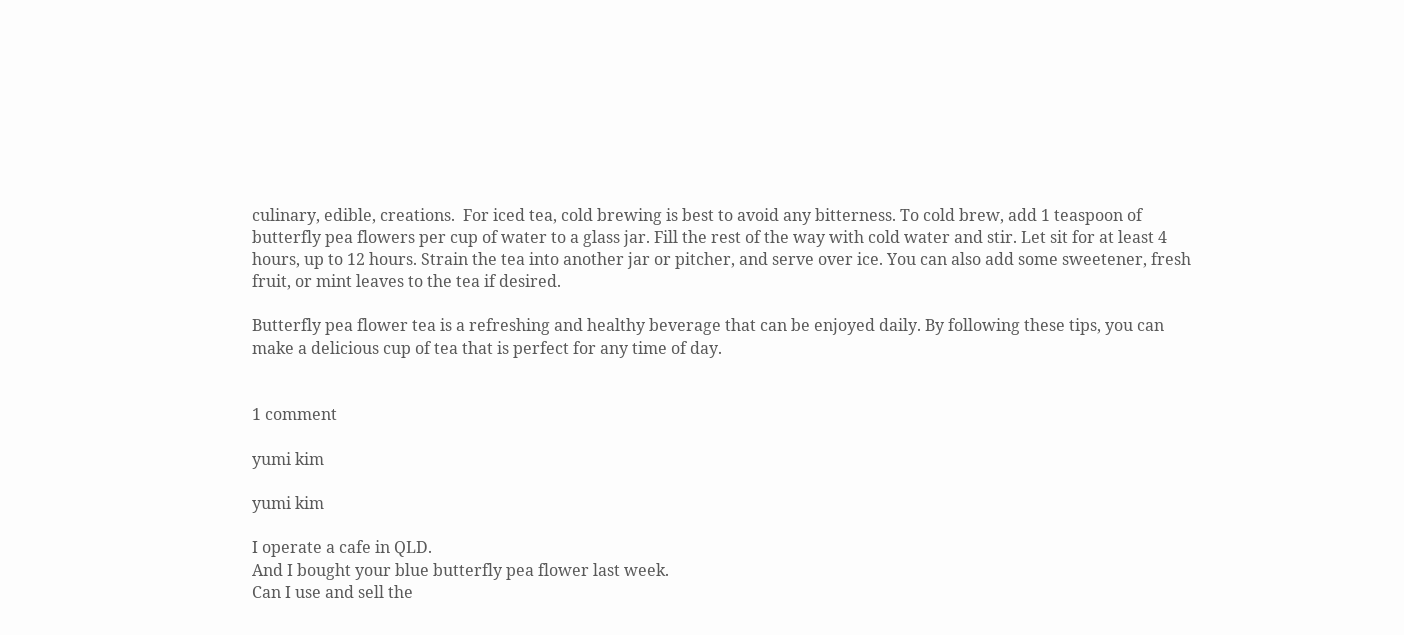culinary, edible, creations.  For iced tea, cold brewing is best to avoid any bitterness. To cold brew, add 1 teaspoon of butterfly pea flowers per cup of water to a glass jar. Fill the rest of the way with cold water and stir. Let sit for at least 4 hours, up to 12 hours. Strain the tea into another jar or pitcher, and serve over ice. You can also add some sweetener, fresh fruit, or mint leaves to the tea if desired.

Butterfly pea flower tea is a refreshing and healthy beverage that can be enjoyed daily. By following these tips, you can make a delicious cup of tea that is perfect for any time of day.


1 comment

yumi kim

yumi kim

I operate a cafe in QLD.
And I bought your blue butterfly pea flower last week.
Can I use and sell the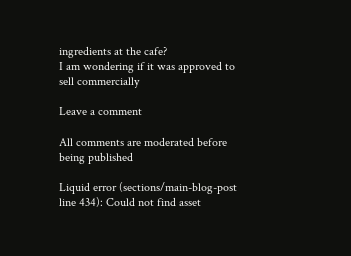ingredients at the cafe?
I am wondering if it was approved to sell commercially

Leave a comment

All comments are moderated before being published

Liquid error (sections/main-blog-post line 434): Could not find asset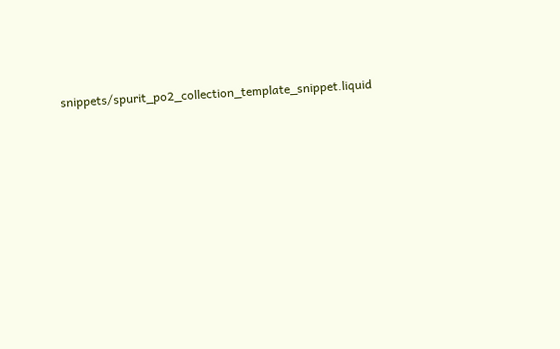snippets/spurit_po2_collection_template_snippet.liquid